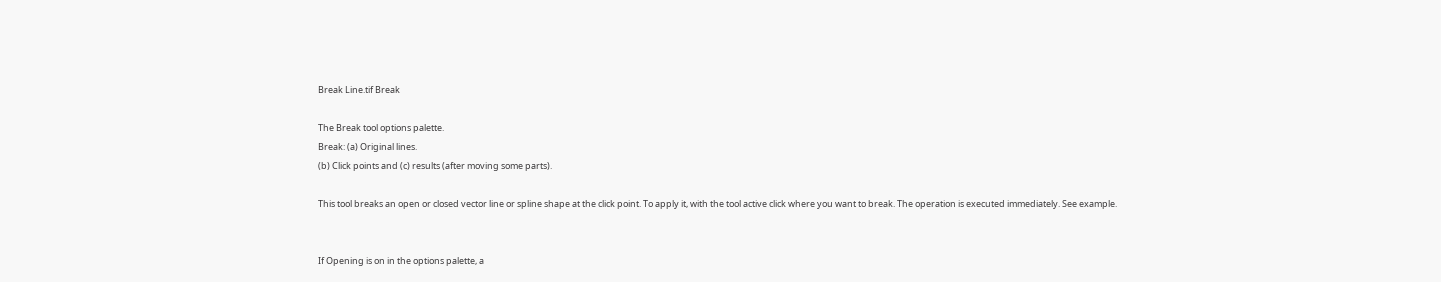Break Line.tif Break

The Break tool options palette.
Break: (a) Original lines.
(b) Click points and (c) results (after moving some parts).

This tool breaks an open or closed vector line or spline shape at the click point. To apply it, with the tool active click where you want to break. The operation is executed immediately. See example.


If Opening is on in the options palette, a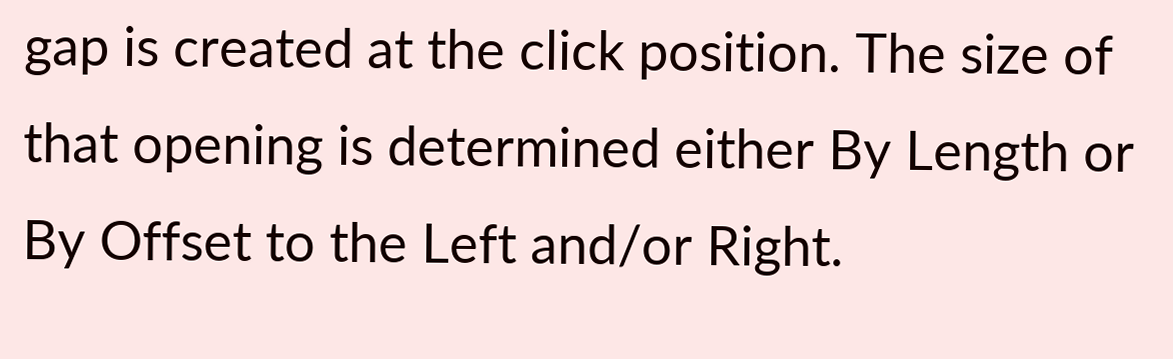gap is created at the click position. The size of that opening is determined either By Length or By Offset to the Left and/or Right.